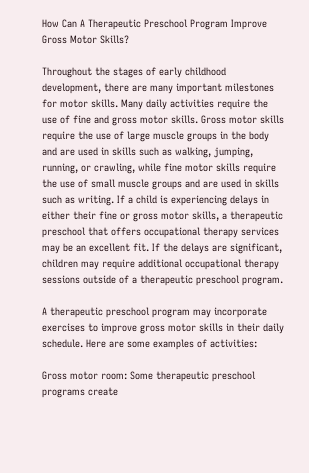How Can A Therapeutic Preschool Program Improve Gross Motor Skills?

Throughout the stages of early childhood development, there are many important milestones for motor skills. Many daily activities require the use of fine and gross motor skills. Gross motor skills require the use of large muscle groups in the body and are used in skills such as walking, jumping, running, or crawling, while fine motor skills require the use of small muscle groups and are used in skills such as writing. If a child is experiencing delays in either their fine or gross motor skills, a therapeutic preschool that offers occupational therapy services may be an excellent fit. If the delays are significant, children may require additional occupational therapy sessions outside of a therapeutic preschool program.

A therapeutic preschool program may incorporate exercises to improve gross motor skills in their daily schedule. Here are some examples of activities:

Gross motor room: Some therapeutic preschool programs create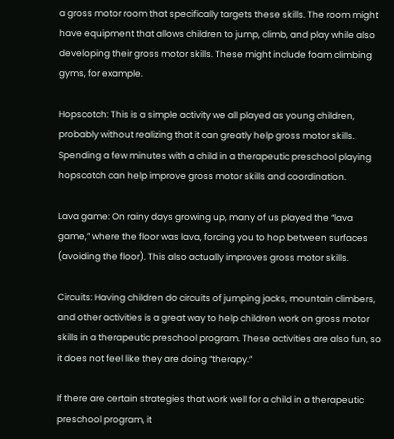a gross motor room that specifically targets these skills. The room might have equipment that allows children to jump, climb, and play while also developing their gross motor skills. These might include foam climbing gyms, for example.

Hopscotch: This is a simple activity we all played as young children, probably without realizing that it can greatly help gross motor skills. Spending a few minutes with a child in a therapeutic preschool playing hopscotch can help improve gross motor skills and coordination.

Lava game: On rainy days growing up, many of us played the “lava game,” where the floor was lava, forcing you to hop between surfaces (avoiding the floor). This also actually improves gross motor skills.

Circuits: Having children do circuits of jumping jacks, mountain climbers, and other activities is a great way to help children work on gross motor skills in a therapeutic preschool program. These activities are also fun, so it does not feel like they are doing “therapy.”

If there are certain strategies that work well for a child in a therapeutic preschool program, it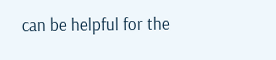can be helpful for the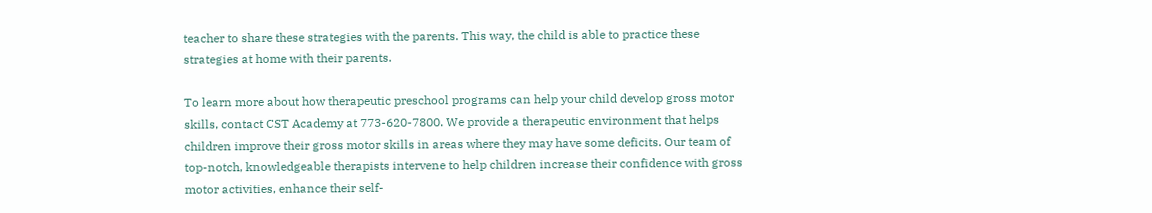teacher to share these strategies with the parents. This way, the child is able to practice these strategies at home with their parents.

To learn more about how therapeutic preschool programs can help your child develop gross motor skills, contact CST Academy at 773-620-7800. We provide a therapeutic environment that helps children improve their gross motor skills in areas where they may have some deficits. Our team of top-notch, knowledgeable therapists intervene to help children increase their confidence with gross motor activities, enhance their self-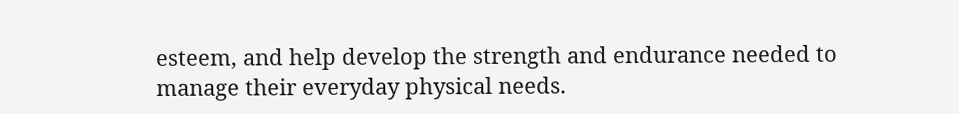esteem, and help develop the strength and endurance needed to manage their everyday physical needs.